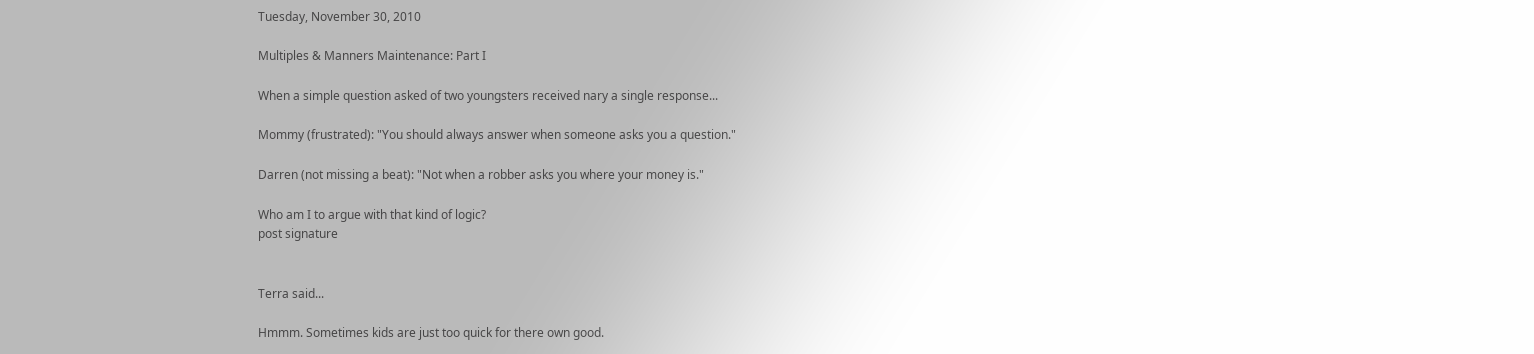Tuesday, November 30, 2010

Multiples & Manners Maintenance: Part I

When a simple question asked of two youngsters received nary a single response...

Mommy (frustrated): "You should always answer when someone asks you a question."

Darren (not missing a beat): "Not when a robber asks you where your money is."

Who am I to argue with that kind of logic?
post signature


Terra said...

Hmmm. Sometimes kids are just too quick for there own good.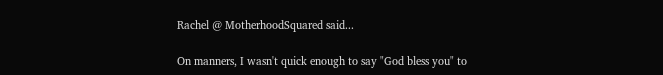Rachel @ MotherhoodSquared said...

On manners, I wasn't quick enough to say "God bless you" to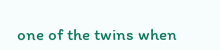one of the twins when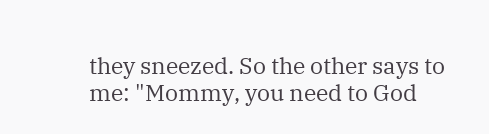they sneezed. So the other says to me: "Mommy, you need to God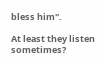bless him".

At least they listen sometimes?